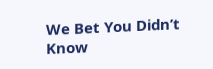We Bet You Didn’t Know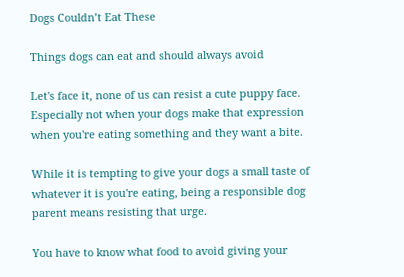Dogs Couldn’t Eat These

Things dogs can eat and should always avoid

Let's face it, none of us can resist a cute puppy face. Especially not when your dogs make that expression when you're eating something and they want a bite.

While it is tempting to give your dogs a small taste of whatever it is you're eating, being a responsible dog parent means resisting that urge.

You have to know what food to avoid giving your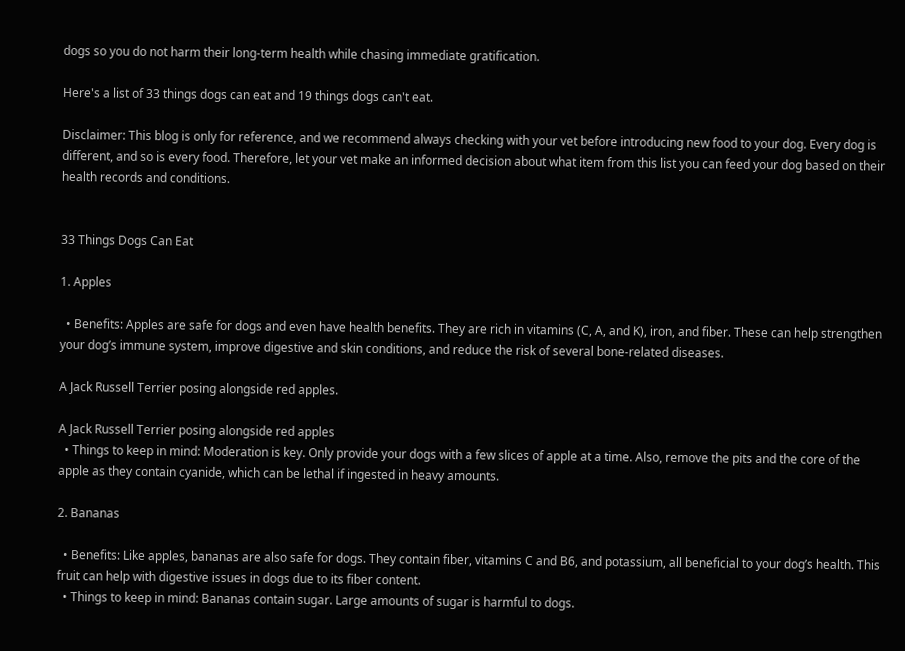dogs so you do not harm their long-term health while chasing immediate gratification.

Here's a list of 33 things dogs can eat and 19 things dogs can't eat.

Disclaimer: This blog is only for reference, and we recommend always checking with your vet before introducing new food to your dog. Every dog is different, and so is every food. Therefore, let your vet make an informed decision about what item from this list you can feed your dog based on their health records and conditions.


33 Things Dogs Can Eat

1. Apples

  • Benefits: Apples are safe for dogs and even have health benefits. They are rich in vitamins (C, A, and K), iron, and fiber. These can help strengthen your dog’s immune system, improve digestive and skin conditions, and reduce the risk of several bone-related diseases.

A Jack Russell Terrier posing alongside red apples.

A Jack Russell Terrier posing alongside red apples
  • Things to keep in mind: Moderation is key. Only provide your dogs with a few slices of apple at a time. Also, remove the pits and the core of the apple as they contain cyanide, which can be lethal if ingested in heavy amounts.

2. Bananas

  • Benefits: Like apples, bananas are also safe for dogs. They contain fiber, vitamins C and B6, and potassium, all beneficial to your dog’s health. This fruit can help with digestive issues in dogs due to its fiber content.
  • Things to keep in mind: Bananas contain sugar. Large amounts of sugar is harmful to dogs.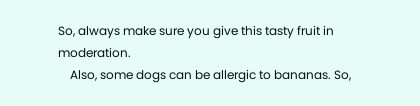So, always make sure you give this tasty fruit in moderation.
    Also, some dogs can be allergic to bananas. So,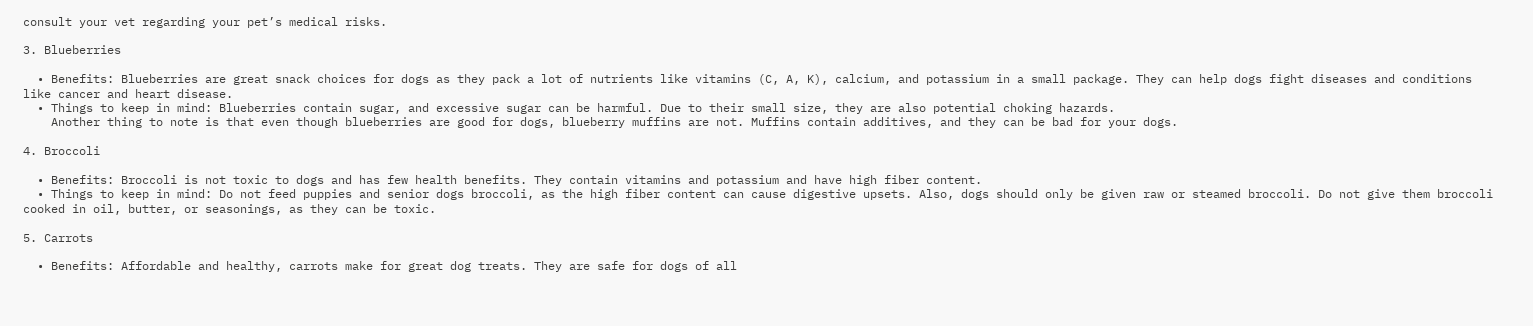consult your vet regarding your pet’s medical risks.

3. Blueberries

  • Benefits: Blueberries are great snack choices for dogs as they pack a lot of nutrients like vitamins (C, A, K), calcium, and potassium in a small package. They can help dogs fight diseases and conditions like cancer and heart disease.
  • Things to keep in mind: Blueberries contain sugar, and excessive sugar can be harmful. Due to their small size, they are also potential choking hazards.
    Another thing to note is that even though blueberries are good for dogs, blueberry muffins are not. Muffins contain additives, and they can be bad for your dogs.

4. Broccoli

  • Benefits: Broccoli is not toxic to dogs and has few health benefits. They contain vitamins and potassium and have high fiber content.
  • Things to keep in mind: Do not feed puppies and senior dogs broccoli, as the high fiber content can cause digestive upsets. Also, dogs should only be given raw or steamed broccoli. Do not give them broccoli cooked in oil, butter, or seasonings, as they can be toxic.

5. Carrots

  • Benefits: Affordable and healthy, carrots make for great dog treats. They are safe for dogs of all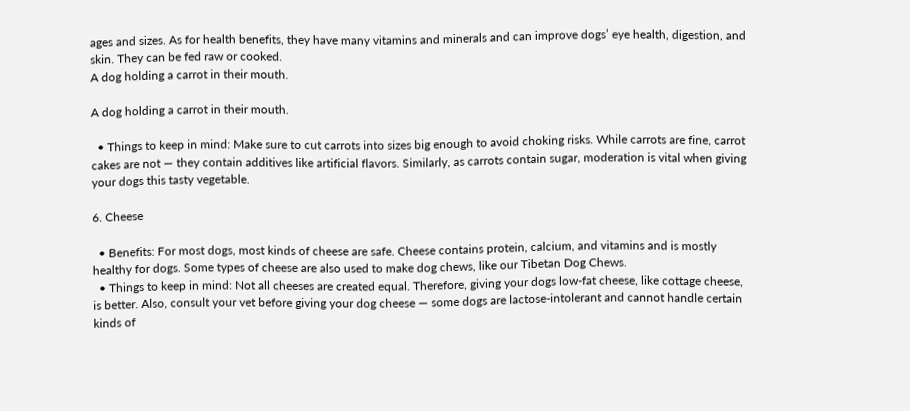ages and sizes. As for health benefits, they have many vitamins and minerals and can improve dogs’ eye health, digestion, and skin. They can be fed raw or cooked.
A dog holding a carrot in their mouth.

A dog holding a carrot in their mouth.

  • Things to keep in mind: Make sure to cut carrots into sizes big enough to avoid choking risks. While carrots are fine, carrot cakes are not — they contain additives like artificial flavors. Similarly, as carrots contain sugar, moderation is vital when giving your dogs this tasty vegetable.

6. Cheese

  • Benefits: For most dogs, most kinds of cheese are safe. Cheese contains protein, calcium, and vitamins and is mostly healthy for dogs. Some types of cheese are also used to make dog chews, like our Tibetan Dog Chews.
  • Things to keep in mind: Not all cheeses are created equal. Therefore, giving your dogs low-fat cheese, like cottage cheese, is better. Also, consult your vet before giving your dog cheese — some dogs are lactose-intolerant and cannot handle certain kinds of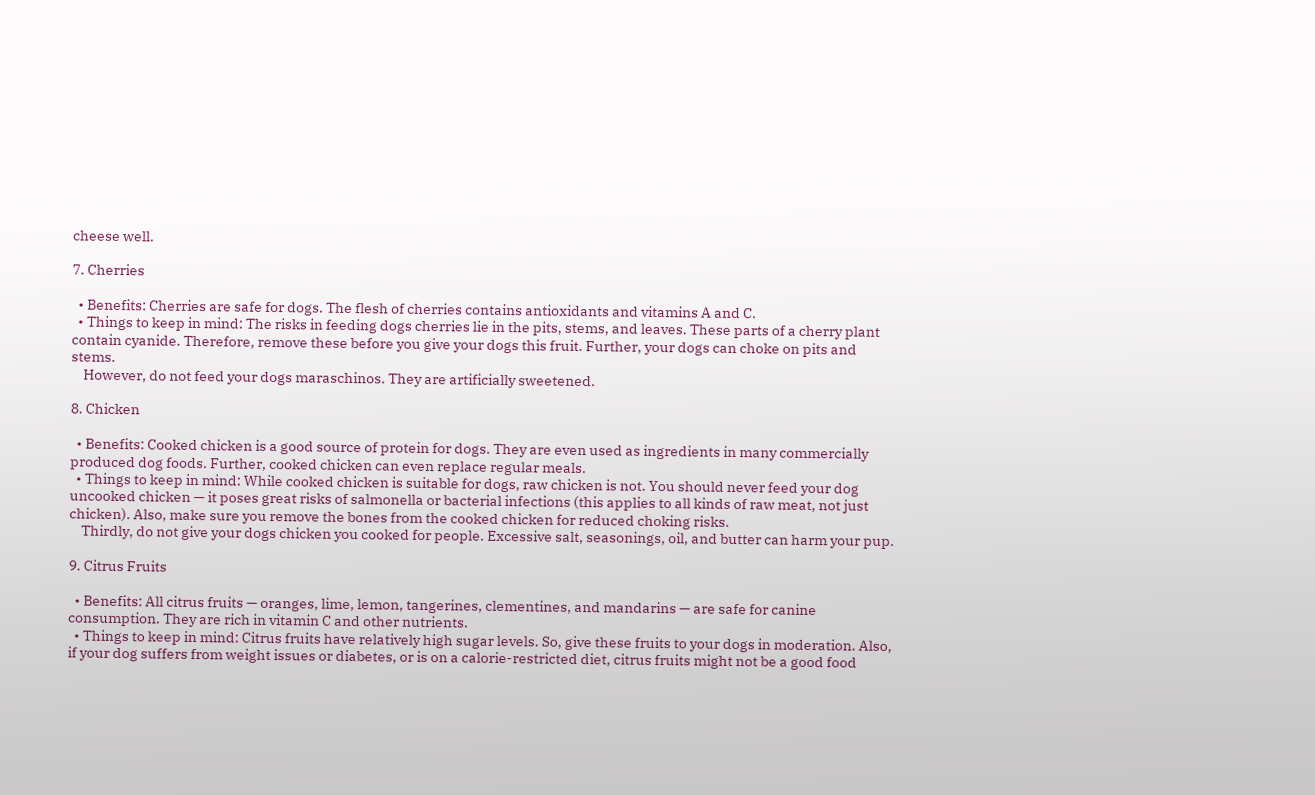cheese well.

7. Cherries

  • Benefits: Cherries are safe for dogs. The flesh of cherries contains antioxidants and vitamins A and C.
  • Things to keep in mind: The risks in feeding dogs cherries lie in the pits, stems, and leaves. These parts of a cherry plant contain cyanide. Therefore, remove these before you give your dogs this fruit. Further, your dogs can choke on pits and stems.
    However, do not feed your dogs maraschinos. They are artificially sweetened.

8. Chicken

  • Benefits: Cooked chicken is a good source of protein for dogs. They are even used as ingredients in many commercially produced dog foods. Further, cooked chicken can even replace regular meals.
  • Things to keep in mind: While cooked chicken is suitable for dogs, raw chicken is not. You should never feed your dog uncooked chicken — it poses great risks of salmonella or bacterial infections (this applies to all kinds of raw meat, not just chicken). Also, make sure you remove the bones from the cooked chicken for reduced choking risks.
    Thirdly, do not give your dogs chicken you cooked for people. Excessive salt, seasonings, oil, and butter can harm your pup.

9. Citrus Fruits

  • Benefits: All citrus fruits — oranges, lime, lemon, tangerines, clementines, and mandarins — are safe for canine consumption. They are rich in vitamin C and other nutrients.
  • Things to keep in mind: Citrus fruits have relatively high sugar levels. So, give these fruits to your dogs in moderation. Also, if your dog suffers from weight issues or diabetes, or is on a calorie-restricted diet, citrus fruits might not be a good food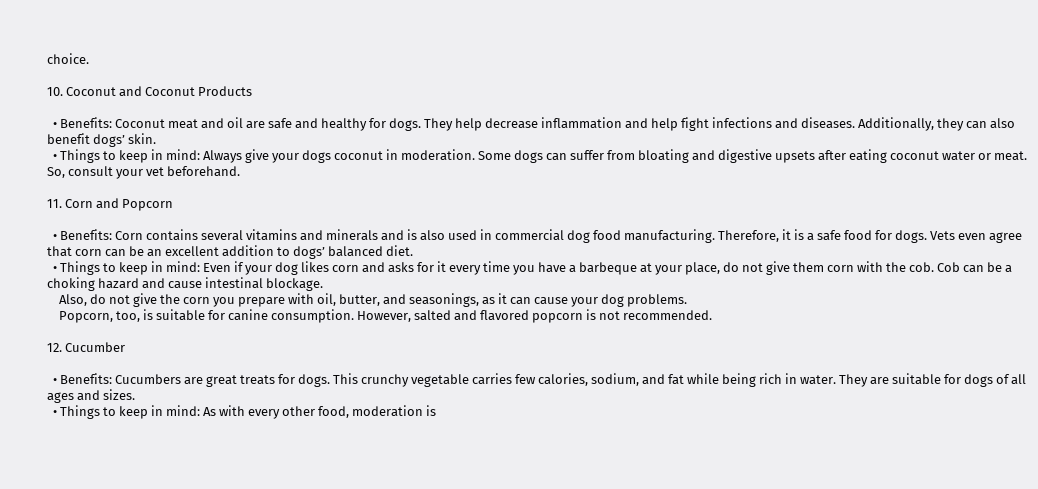choice.

10. Coconut and Coconut Products

  • Benefits: Coconut meat and oil are safe and healthy for dogs. They help decrease inflammation and help fight infections and diseases. Additionally, they can also benefit dogs’ skin.
  • Things to keep in mind: Always give your dogs coconut in moderation. Some dogs can suffer from bloating and digestive upsets after eating coconut water or meat. So, consult your vet beforehand.

11. Corn and Popcorn

  • Benefits: Corn contains several vitamins and minerals and is also used in commercial dog food manufacturing. Therefore, it is a safe food for dogs. Vets even agree that corn can be an excellent addition to dogs’ balanced diet.
  • Things to keep in mind: Even if your dog likes corn and asks for it every time you have a barbeque at your place, do not give them corn with the cob. Cob can be a choking hazard and cause intestinal blockage.
    Also, do not give the corn you prepare with oil, butter, and seasonings, as it can cause your dog problems.
    Popcorn, too, is suitable for canine consumption. However, salted and flavored popcorn is not recommended.

12. Cucumber

  • Benefits: Cucumbers are great treats for dogs. This crunchy vegetable carries few calories, sodium, and fat while being rich in water. They are suitable for dogs of all ages and sizes.
  • Things to keep in mind: As with every other food, moderation is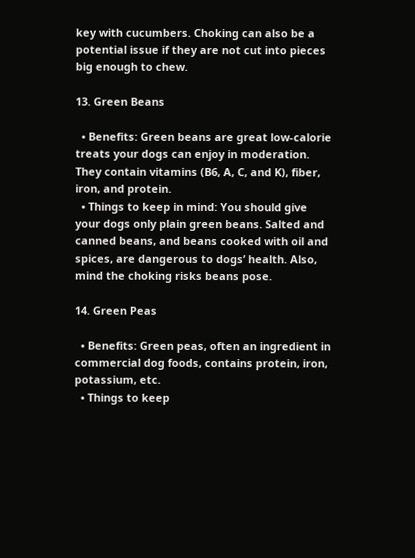key with cucumbers. Choking can also be a potential issue if they are not cut into pieces big enough to chew.

13. Green Beans

  • Benefits: Green beans are great low-calorie treats your dogs can enjoy in moderation. They contain vitamins (B6, A, C, and K), fiber, iron, and protein.
  • Things to keep in mind: You should give your dogs only plain green beans. Salted and canned beans, and beans cooked with oil and spices, are dangerous to dogs’ health. Also, mind the choking risks beans pose.

14. Green Peas

  • Benefits: Green peas, often an ingredient in commercial dog foods, contains protein, iron, potassium, etc.
  • Things to keep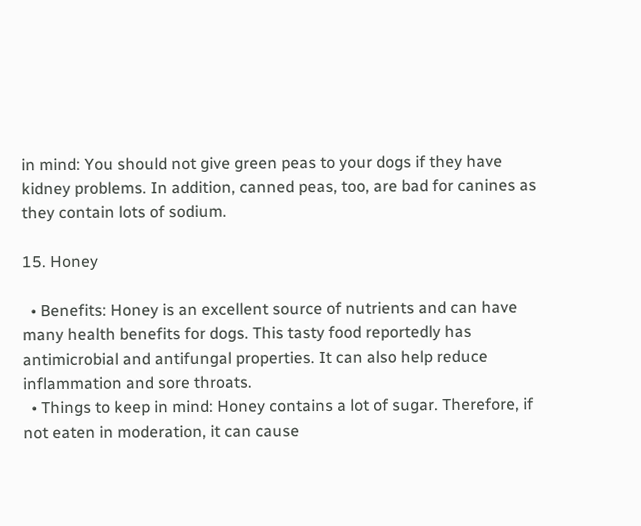in mind: You should not give green peas to your dogs if they have kidney problems. In addition, canned peas, too, are bad for canines as they contain lots of sodium.

15. Honey

  • Benefits: Honey is an excellent source of nutrients and can have many health benefits for dogs. This tasty food reportedly has antimicrobial and antifungal properties. It can also help reduce inflammation and sore throats.
  • Things to keep in mind: Honey contains a lot of sugar. Therefore, if not eaten in moderation, it can cause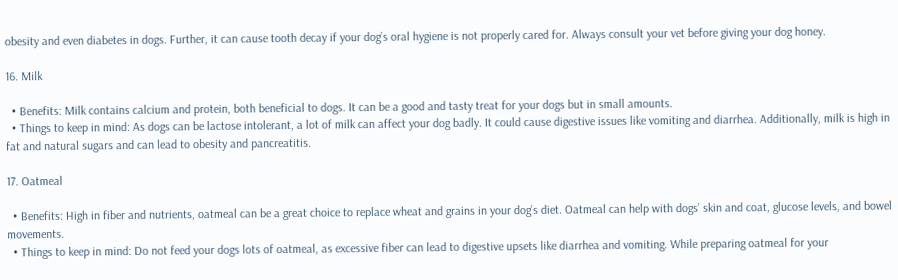obesity and even diabetes in dogs. Further, it can cause tooth decay if your dog’s oral hygiene is not properly cared for. Always consult your vet before giving your dog honey.

16. Milk

  • Benefits: Milk contains calcium and protein, both beneficial to dogs. It can be a good and tasty treat for your dogs but in small amounts.
  • Things to keep in mind: As dogs can be lactose intolerant, a lot of milk can affect your dog badly. It could cause digestive issues like vomiting and diarrhea. Additionally, milk is high in fat and natural sugars and can lead to obesity and pancreatitis.

17. Oatmeal

  • Benefits: High in fiber and nutrients, oatmeal can be a great choice to replace wheat and grains in your dog’s diet. Oatmeal can help with dogs’ skin and coat, glucose levels, and bowel movements.
  • Things to keep in mind: Do not feed your dogs lots of oatmeal, as excessive fiber can lead to digestive upsets like diarrhea and vomiting. While preparing oatmeal for your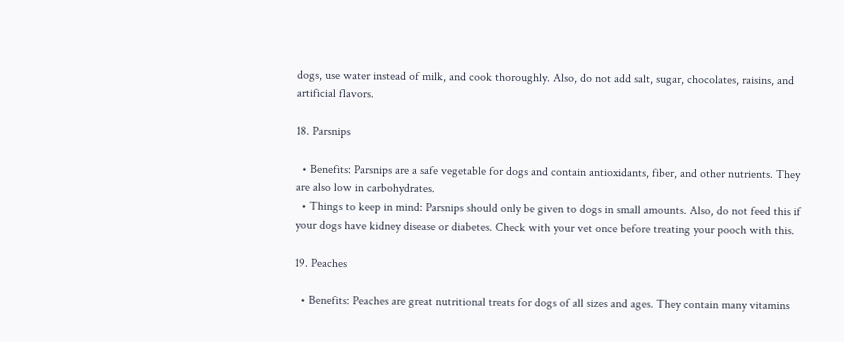dogs, use water instead of milk, and cook thoroughly. Also, do not add salt, sugar, chocolates, raisins, and artificial flavors.

18. Parsnips

  • Benefits: Parsnips are a safe vegetable for dogs and contain antioxidants, fiber, and other nutrients. They are also low in carbohydrates.
  • Things to keep in mind: Parsnips should only be given to dogs in small amounts. Also, do not feed this if your dogs have kidney disease or diabetes. Check with your vet once before treating your pooch with this.

19. Peaches

  • Benefits: Peaches are great nutritional treats for dogs of all sizes and ages. They contain many vitamins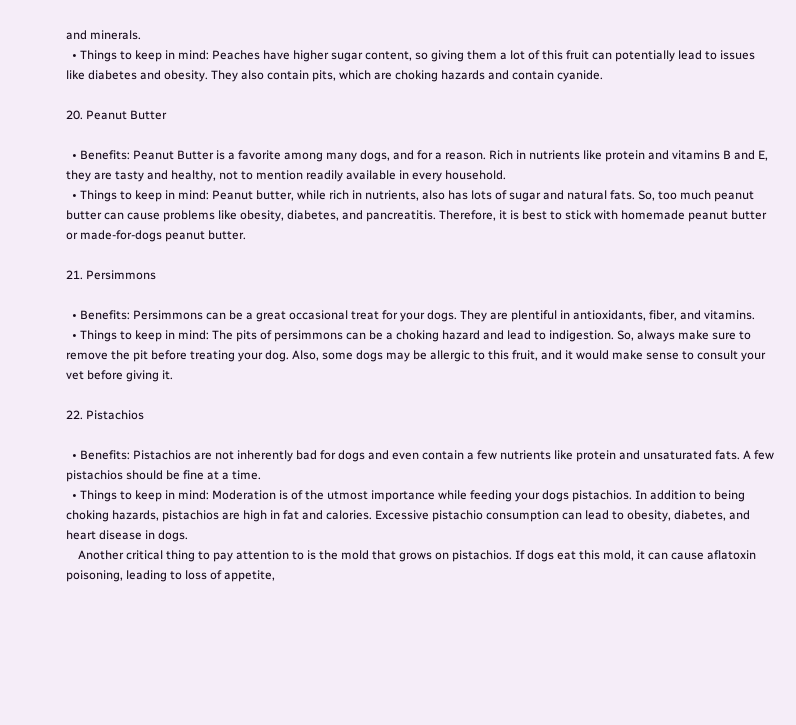and minerals.
  • Things to keep in mind: Peaches have higher sugar content, so giving them a lot of this fruit can potentially lead to issues like diabetes and obesity. They also contain pits, which are choking hazards and contain cyanide.

20. Peanut Butter

  • Benefits: Peanut Butter is a favorite among many dogs, and for a reason. Rich in nutrients like protein and vitamins B and E, they are tasty and healthy, not to mention readily available in every household.
  • Things to keep in mind: Peanut butter, while rich in nutrients, also has lots of sugar and natural fats. So, too much peanut butter can cause problems like obesity, diabetes, and pancreatitis. Therefore, it is best to stick with homemade peanut butter or made-for-dogs peanut butter.

21. Persimmons

  • Benefits: Persimmons can be a great occasional treat for your dogs. They are plentiful in antioxidants, fiber, and vitamins.
  • Things to keep in mind: The pits of persimmons can be a choking hazard and lead to indigestion. So, always make sure to remove the pit before treating your dog. Also, some dogs may be allergic to this fruit, and it would make sense to consult your vet before giving it.

22. Pistachios

  • Benefits: Pistachios are not inherently bad for dogs and even contain a few nutrients like protein and unsaturated fats. A few pistachios should be fine at a time.
  • Things to keep in mind: Moderation is of the utmost importance while feeding your dogs pistachios. In addition to being choking hazards, pistachios are high in fat and calories. Excessive pistachio consumption can lead to obesity, diabetes, and heart disease in dogs.
    Another critical thing to pay attention to is the mold that grows on pistachios. If dogs eat this mold, it can cause aflatoxin poisoning, leading to loss of appetite,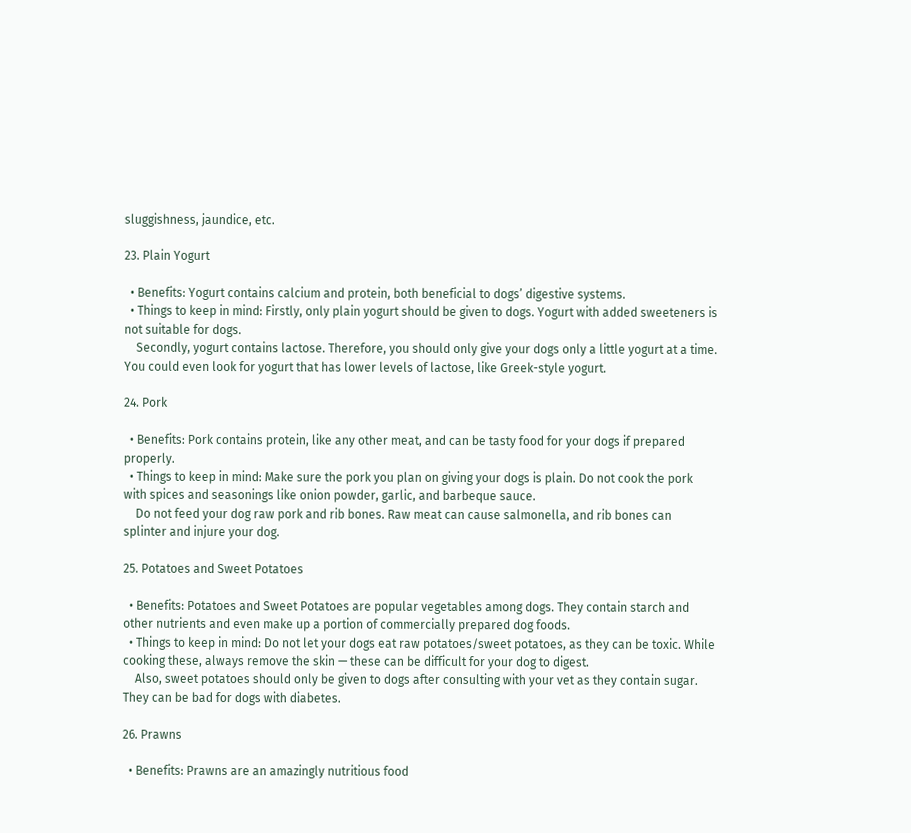sluggishness, jaundice, etc.

23. Plain Yogurt

  • Benefits: Yogurt contains calcium and protein, both beneficial to dogs’ digestive systems.
  • Things to keep in mind: Firstly, only plain yogurt should be given to dogs. Yogurt with added sweeteners is not suitable for dogs.
    Secondly, yogurt contains lactose. Therefore, you should only give your dogs only a little yogurt at a time. You could even look for yogurt that has lower levels of lactose, like Greek-style yogurt.

24. Pork

  • Benefits: Pork contains protein, like any other meat, and can be tasty food for your dogs if prepared properly.
  • Things to keep in mind: Make sure the pork you plan on giving your dogs is plain. Do not cook the pork with spices and seasonings like onion powder, garlic, and barbeque sauce.
    Do not feed your dog raw pork and rib bones. Raw meat can cause salmonella, and rib bones can splinter and injure your dog.

25. Potatoes and Sweet Potatoes

  • Benefits: Potatoes and Sweet Potatoes are popular vegetables among dogs. They contain starch and other nutrients and even make up a portion of commercially prepared dog foods.
  • Things to keep in mind: Do not let your dogs eat raw potatoes/sweet potatoes, as they can be toxic. While cooking these, always remove the skin — these can be difficult for your dog to digest.
    Also, sweet potatoes should only be given to dogs after consulting with your vet as they contain sugar. They can be bad for dogs with diabetes.

26. Prawns

  • Benefits: Prawns are an amazingly nutritious food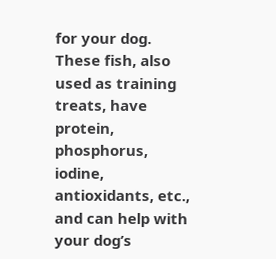for your dog. These fish, also used as training treats, have protein, phosphorus, iodine, antioxidants, etc., and can help with your dog’s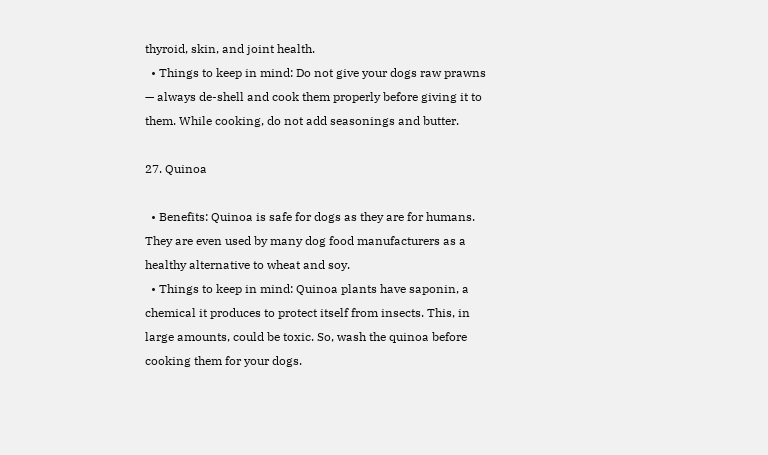thyroid, skin, and joint health.
  • Things to keep in mind: Do not give your dogs raw prawns — always de-shell and cook them properly before giving it to them. While cooking, do not add seasonings and butter.

27. Quinoa

  • Benefits: Quinoa is safe for dogs as they are for humans. They are even used by many dog food manufacturers as a healthy alternative to wheat and soy.
  • Things to keep in mind: Quinoa plants have saponin, a chemical it produces to protect itself from insects. This, in large amounts, could be toxic. So, wash the quinoa before cooking them for your dogs.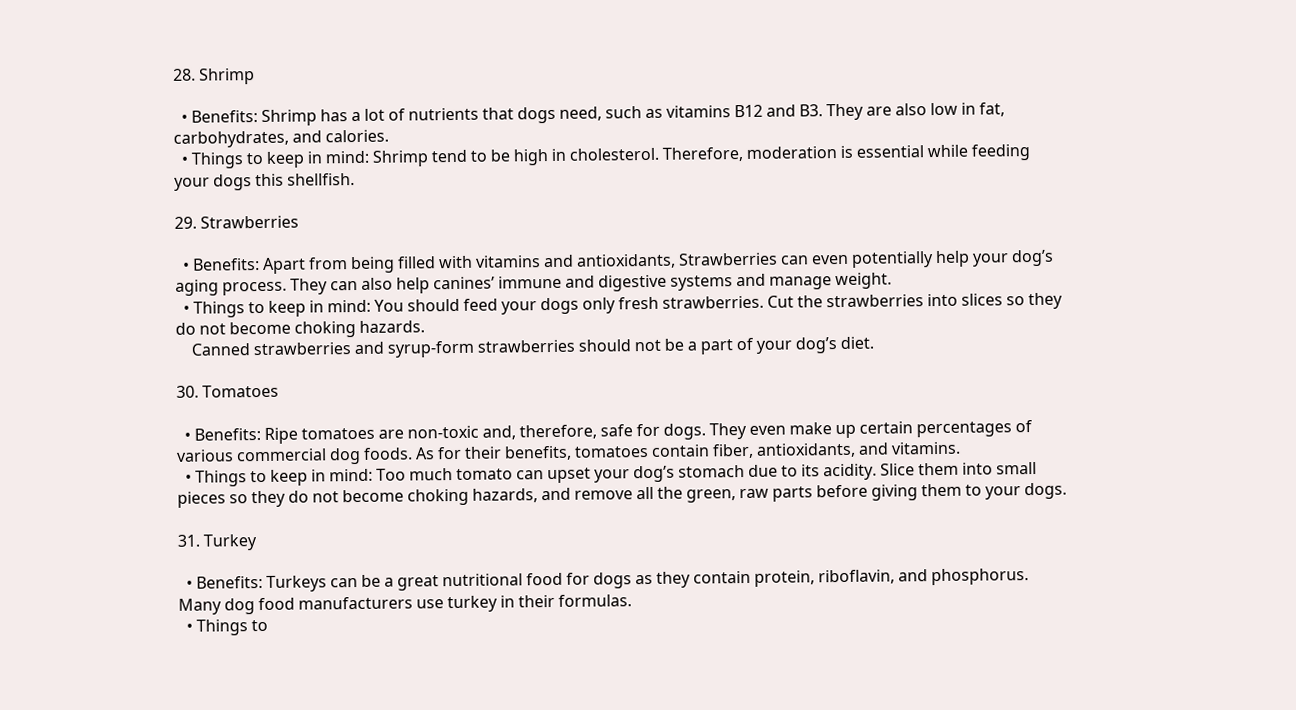28. Shrimp

  • Benefits: Shrimp has a lot of nutrients that dogs need, such as vitamins B12 and B3. They are also low in fat, carbohydrates, and calories.
  • Things to keep in mind: Shrimp tend to be high in cholesterol. Therefore, moderation is essential while feeding your dogs this shellfish.

29. Strawberries

  • Benefits: Apart from being filled with vitamins and antioxidants, Strawberries can even potentially help your dog’s aging process. They can also help canines’ immune and digestive systems and manage weight.
  • Things to keep in mind: You should feed your dogs only fresh strawberries. Cut the strawberries into slices so they do not become choking hazards.
    Canned strawberries and syrup-form strawberries should not be a part of your dog’s diet.

30. Tomatoes

  • Benefits: Ripe tomatoes are non-toxic and, therefore, safe for dogs. They even make up certain percentages of various commercial dog foods. As for their benefits, tomatoes contain fiber, antioxidants, and vitamins.
  • Things to keep in mind: Too much tomato can upset your dog’s stomach due to its acidity. Slice them into small pieces so they do not become choking hazards, and remove all the green, raw parts before giving them to your dogs.

31. Turkey

  • Benefits: Turkeys can be a great nutritional food for dogs as they contain protein, riboflavin, and phosphorus. Many dog food manufacturers use turkey in their formulas.
  • Things to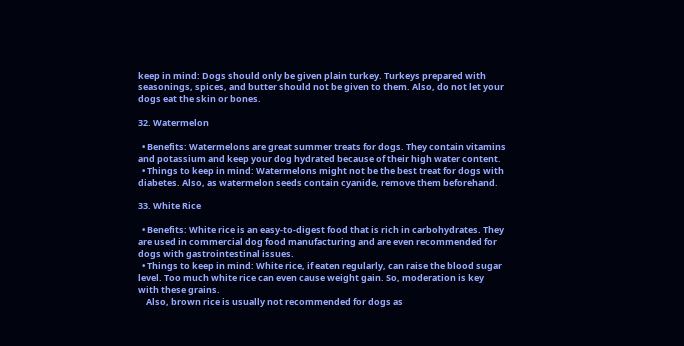keep in mind: Dogs should only be given plain turkey. Turkeys prepared with seasonings, spices, and butter should not be given to them. Also, do not let your dogs eat the skin or bones.

32. Watermelon

  • Benefits: Watermelons are great summer treats for dogs. They contain vitamins and potassium and keep your dog hydrated because of their high water content.
  • Things to keep in mind: Watermelons might not be the best treat for dogs with diabetes. Also, as watermelon seeds contain cyanide, remove them beforehand.

33. White Rice

  • Benefits: White rice is an easy-to-digest food that is rich in carbohydrates. They are used in commercial dog food manufacturing and are even recommended for dogs with gastrointestinal issues.
  • Things to keep in mind: White rice, if eaten regularly, can raise the blood sugar level. Too much white rice can even cause weight gain. So, moderation is key with these grains.
    Also, brown rice is usually not recommended for dogs as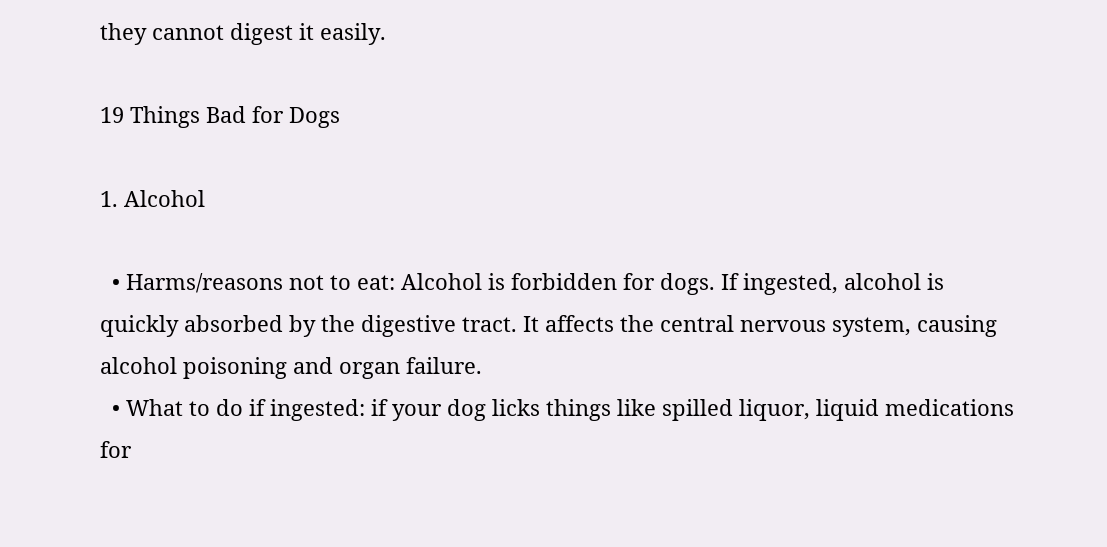they cannot digest it easily.

19 Things Bad for Dogs

1. Alcohol

  • Harms/reasons not to eat: Alcohol is forbidden for dogs. If ingested, alcohol is quickly absorbed by the digestive tract. It affects the central nervous system, causing alcohol poisoning and organ failure.
  • What to do if ingested: if your dog licks things like spilled liquor, liquid medications for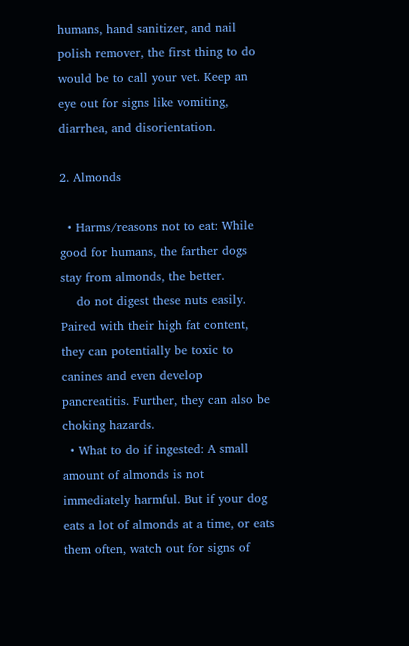humans, hand sanitizer, and nail polish remover, the first thing to do would be to call your vet. Keep an eye out for signs like vomiting, diarrhea, and disorientation.

2. Almonds

  • Harms/reasons not to eat: While good for humans, the farther dogs stay from almonds, the better.
    do not digest these nuts easily. Paired with their high fat content, they can potentially be toxic to canines and even develop pancreatitis. Further, they can also be choking hazards.
  • What to do if ingested: A small amount of almonds is not immediately harmful. But if your dog eats a lot of almonds at a time, or eats them often, watch out for signs of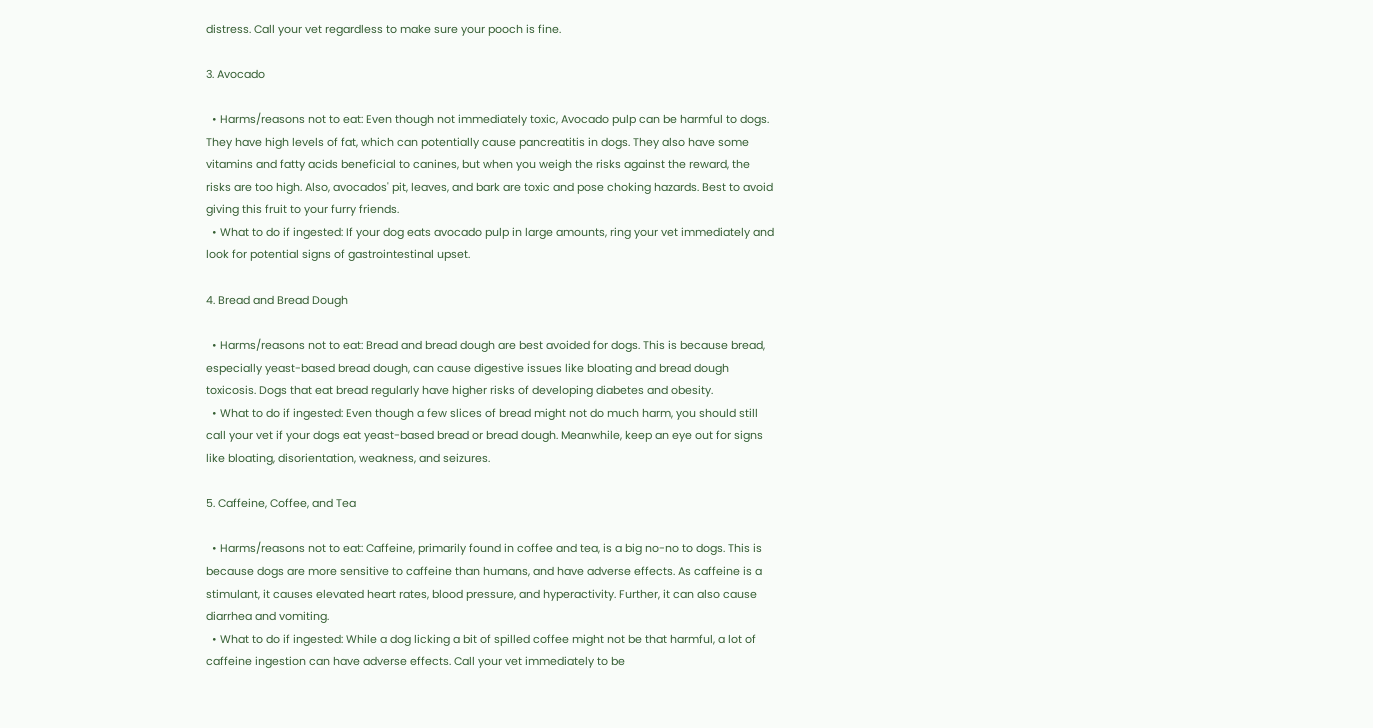distress. Call your vet regardless to make sure your pooch is fine.

3. Avocado

  • Harms/reasons not to eat: Even though not immediately toxic, Avocado pulp can be harmful to dogs. They have high levels of fat, which can potentially cause pancreatitis in dogs. They also have some vitamins and fatty acids beneficial to canines, but when you weigh the risks against the reward, the risks are too high. Also, avocados' pit, leaves, and bark are toxic and pose choking hazards. Best to avoid giving this fruit to your furry friends.
  • What to do if ingested: If your dog eats avocado pulp in large amounts, ring your vet immediately and look for potential signs of gastrointestinal upset.

4. Bread and Bread Dough

  • Harms/reasons not to eat: Bread and bread dough are best avoided for dogs. This is because bread, especially yeast-based bread dough, can cause digestive issues like bloating and bread dough toxicosis. Dogs that eat bread regularly have higher risks of developing diabetes and obesity.
  • What to do if ingested: Even though a few slices of bread might not do much harm, you should still call your vet if your dogs eat yeast-based bread or bread dough. Meanwhile, keep an eye out for signs like bloating, disorientation, weakness, and seizures.

5. Caffeine, Coffee, and Tea

  • Harms/reasons not to eat: Caffeine, primarily found in coffee and tea, is a big no-no to dogs. This is because dogs are more sensitive to caffeine than humans, and have adverse effects. As caffeine is a stimulant, it causes elevated heart rates, blood pressure, and hyperactivity. Further, it can also cause diarrhea and vomiting.
  • What to do if ingested: While a dog licking a bit of spilled coffee might not be that harmful, a lot of caffeine ingestion can have adverse effects. Call your vet immediately to be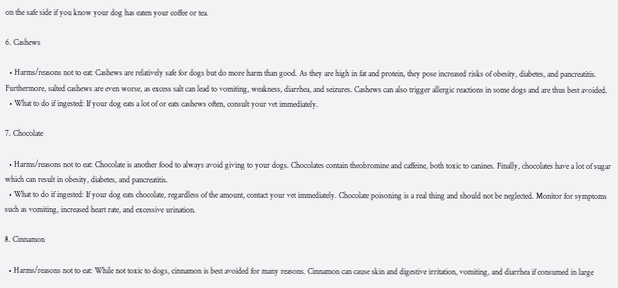on the safe side if you know your dog has eaten your coffee or tea.

6. Cashews

  • Harms/reasons not to eat: Cashews are relatively safe for dogs but do more harm than good. As they are high in fat and protein, they pose increased risks of obesity, diabetes, and pancreatitis. Furthermore, salted cashews are even worse, as excess salt can lead to vomiting, weakness, diarrhea, and seizures. Cashews can also trigger allergic reactions in some dogs and are thus best avoided.
  • What to do if ingested: If your dog eats a lot of or eats cashews often, consult your vet immediately.

7. Chocolate

  • Harms/reasons not to eat: Chocolate is another food to always avoid giving to your dogs. Chocolates contain theobromine and caffeine, both toxic to canines. Finally, chocolates have a lot of sugar which can result in obesity, diabetes, and pancreatitis.
  • What to do if ingested: If your dog eats chocolate, regardless of the amount, contact your vet immediately. Chocolate poisoning is a real thing and should not be neglected. Monitor for symptoms such as vomiting, increased heart rate, and excessive urination.

8. Cinnamon

  • Harms/reasons not to eat: While not toxic to dogs, cinnamon is best avoided for many reasons. Cinnamon can cause skin and digestive irritation, vomiting, and diarrhea if consumed in large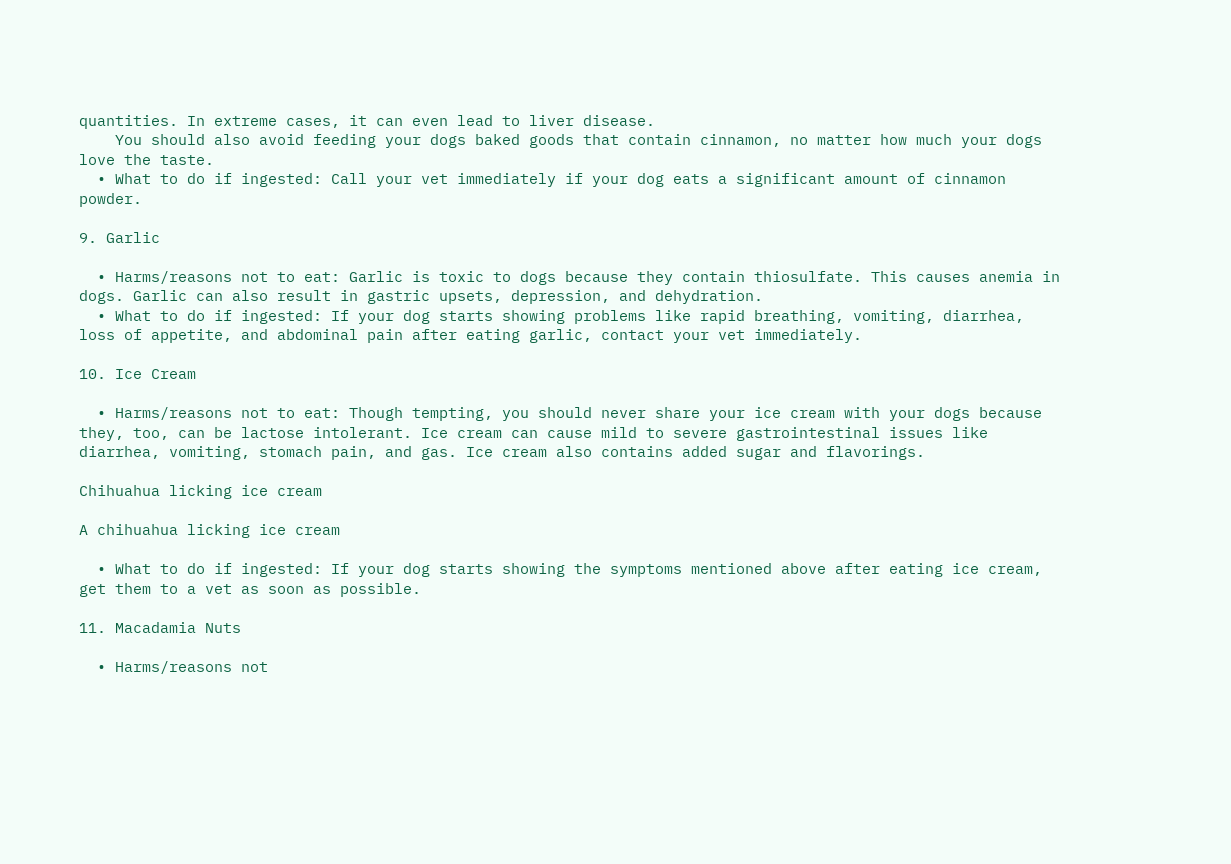quantities. In extreme cases, it can even lead to liver disease.
    You should also avoid feeding your dogs baked goods that contain cinnamon, no matter how much your dogs love the taste.
  • What to do if ingested: Call your vet immediately if your dog eats a significant amount of cinnamon powder.

9. Garlic

  • Harms/reasons not to eat: Garlic is toxic to dogs because they contain thiosulfate. This causes anemia in dogs. Garlic can also result in gastric upsets, depression, and dehydration.
  • What to do if ingested: If your dog starts showing problems like rapid breathing, vomiting, diarrhea, loss of appetite, and abdominal pain after eating garlic, contact your vet immediately.

10. Ice Cream

  • Harms/reasons not to eat: Though tempting, you should never share your ice cream with your dogs because they, too, can be lactose intolerant. Ice cream can cause mild to severe gastrointestinal issues like diarrhea, vomiting, stomach pain, and gas. Ice cream also contains added sugar and flavorings.

Chihuahua licking ice cream

A chihuahua licking ice cream

  • What to do if ingested: If your dog starts showing the symptoms mentioned above after eating ice cream, get them to a vet as soon as possible.

11. Macadamia Nuts

  • Harms/reasons not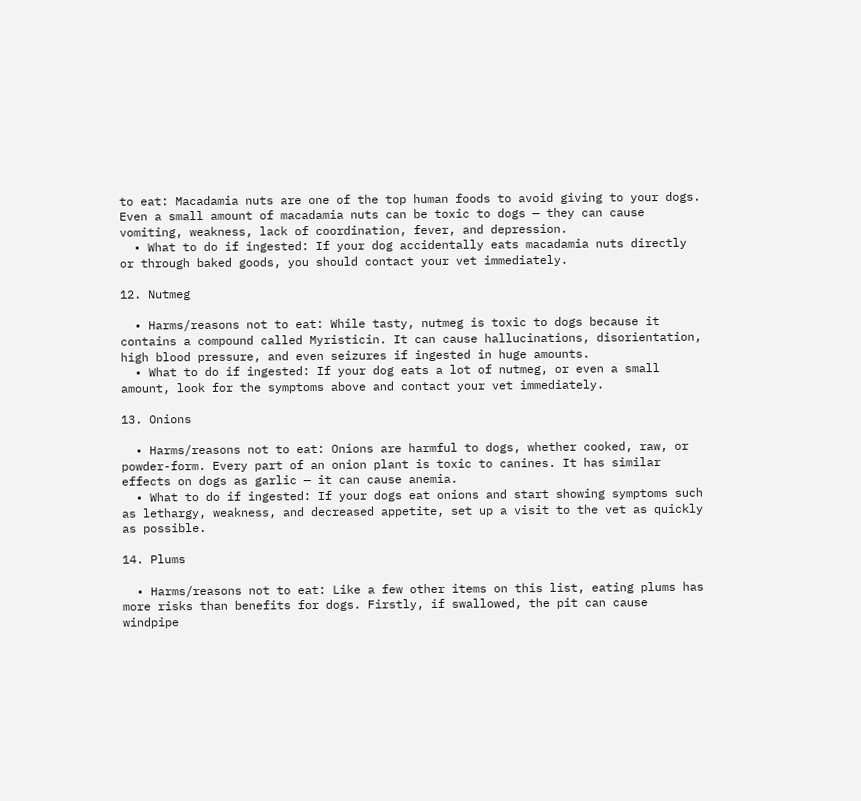to eat: Macadamia nuts are one of the top human foods to avoid giving to your dogs. Even a small amount of macadamia nuts can be toxic to dogs — they can cause vomiting, weakness, lack of coordination, fever, and depression.
  • What to do if ingested: If your dog accidentally eats macadamia nuts directly or through baked goods, you should contact your vet immediately.

12. Nutmeg

  • Harms/reasons not to eat: While tasty, nutmeg is toxic to dogs because it contains a compound called Myristicin. It can cause hallucinations, disorientation, high blood pressure, and even seizures if ingested in huge amounts.
  • What to do if ingested: If your dog eats a lot of nutmeg, or even a small amount, look for the symptoms above and contact your vet immediately.

13. Onions

  • Harms/reasons not to eat: Onions are harmful to dogs, whether cooked, raw, or powder-form. Every part of an onion plant is toxic to canines. It has similar effects on dogs as garlic — it can cause anemia.
  • What to do if ingested: If your dogs eat onions and start showing symptoms such as lethargy, weakness, and decreased appetite, set up a visit to the vet as quickly as possible.

14. Plums

  • Harms/reasons not to eat: Like a few other items on this list, eating plums has more risks than benefits for dogs. Firstly, if swallowed, the pit can cause windpipe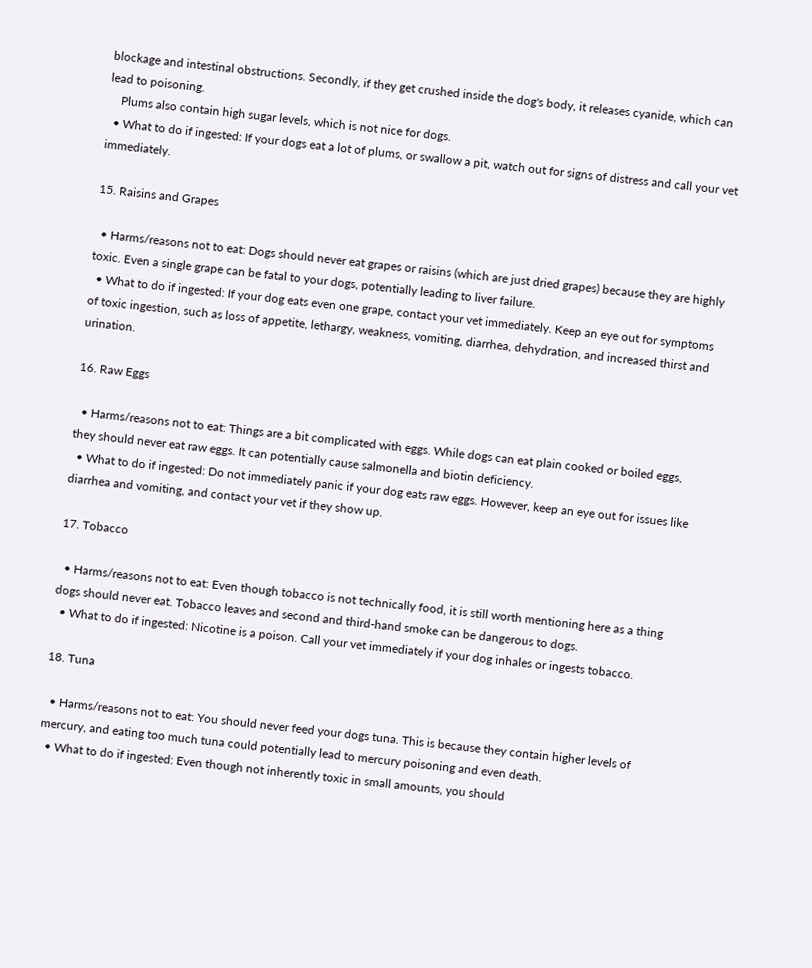blockage and intestinal obstructions. Secondly, if they get crushed inside the dog's body, it releases cyanide, which can lead to poisoning.
    Plums also contain high sugar levels, which is not nice for dogs.
  • What to do if ingested: If your dogs eat a lot of plums, or swallow a pit, watch out for signs of distress and call your vet immediately.

15. Raisins and Grapes

  • Harms/reasons not to eat: Dogs should never eat grapes or raisins (which are just dried grapes) because they are highly toxic. Even a single grape can be fatal to your dogs, potentially leading to liver failure.
  • What to do if ingested: If your dog eats even one grape, contact your vet immediately. Keep an eye out for symptoms of toxic ingestion, such as loss of appetite, lethargy, weakness, vomiting, diarrhea, dehydration, and increased thirst and urination.

16. Raw Eggs

  • Harms/reasons not to eat: Things are a bit complicated with eggs. While dogs can eat plain cooked or boiled eggs, they should never eat raw eggs. It can potentially cause salmonella and biotin deficiency.
  • What to do if ingested: Do not immediately panic if your dog eats raw eggs. However, keep an eye out for issues like diarrhea and vomiting, and contact your vet if they show up.

17. Tobacco

  • Harms/reasons not to eat: Even though tobacco is not technically food, it is still worth mentioning here as a thing dogs should never eat. Tobacco leaves and second and third-hand smoke can be dangerous to dogs.
  • What to do if ingested: Nicotine is a poison. Call your vet immediately if your dog inhales or ingests tobacco.

18. Tuna

  • Harms/reasons not to eat: You should never feed your dogs tuna. This is because they contain higher levels of mercury, and eating too much tuna could potentially lead to mercury poisoning and even death.
  • What to do if ingested: Even though not inherently toxic in small amounts, you should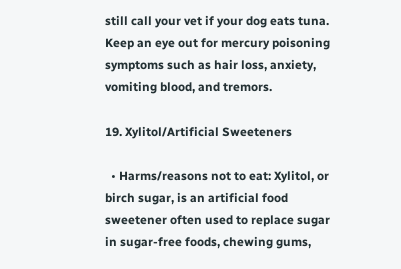still call your vet if your dog eats tuna. Keep an eye out for mercury poisoning symptoms such as hair loss, anxiety, vomiting blood, and tremors.

19. Xylitol/Artificial Sweeteners

  • Harms/reasons not to eat: Xylitol, or birch sugar, is an artificial food sweetener often used to replace sugar in sugar-free foods, chewing gums,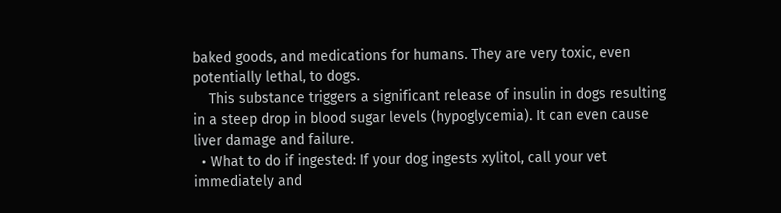baked goods, and medications for humans. They are very toxic, even potentially lethal, to dogs.
    This substance triggers a significant release of insulin in dogs resulting in a steep drop in blood sugar levels (hypoglycemia). It can even cause liver damage and failure.
  • What to do if ingested: If your dog ingests xylitol, call your vet immediately and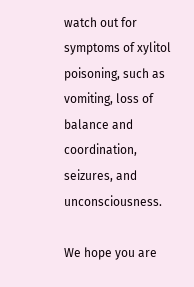watch out for symptoms of xylitol poisoning, such as vomiting, loss of balance and coordination, seizures, and unconsciousness.

We hope you are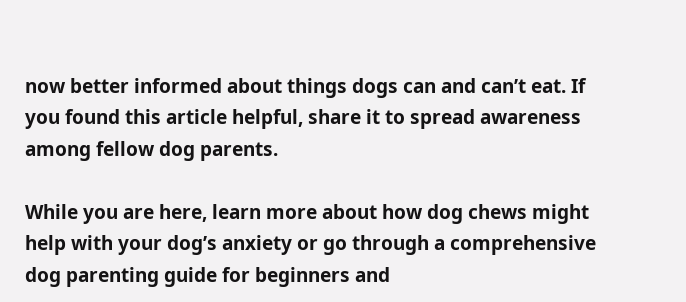now better informed about things dogs can and can’t eat. If you found this article helpful, share it to spread awareness among fellow dog parents.

While you are here, learn more about how dog chews might help with your dog’s anxiety or go through a comprehensive dog parenting guide for beginners and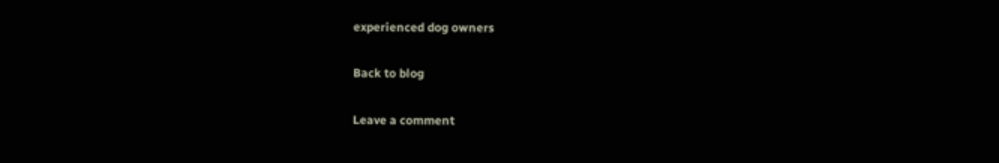experienced dog owners

Back to blog

Leave a comment